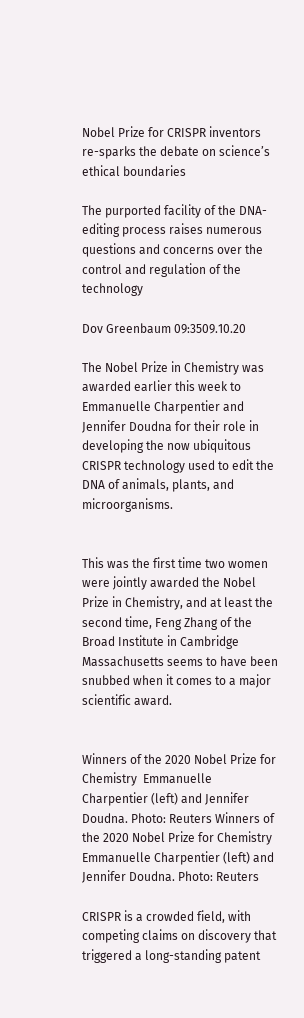Nobel Prize for CRISPR inventors re-sparks the debate on science’s ethical boundaries

The purported facility of the DNA-editing process raises numerous questions and concerns over the control and regulation of the technology

Dov Greenbaum 09:3509.10.20

The Nobel Prize in Chemistry was awarded earlier this week to Emmanuelle Charpentier and Jennifer Doudna for their role in developing the now ubiquitous CRISPR technology used to edit the DNA of animals, plants, and microorganisms.


This was the first time two women were jointly awarded the Nobel Prize in Chemistry, and at least the second time, Feng Zhang of the Broad Institute in Cambridge Massachusetts seems to have been snubbed when it comes to a major scientific award.


Winners of the 2020 Nobel Prize for Chemistry  Emmanuelle Charpentier (left) and Jennifer Doudna. Photo: Reuters Winners of the 2020 Nobel Prize for Chemistry Emmanuelle Charpentier (left) and Jennifer Doudna. Photo: Reuters

CRISPR is a crowded field, with competing claims on discovery that triggered a long-standing patent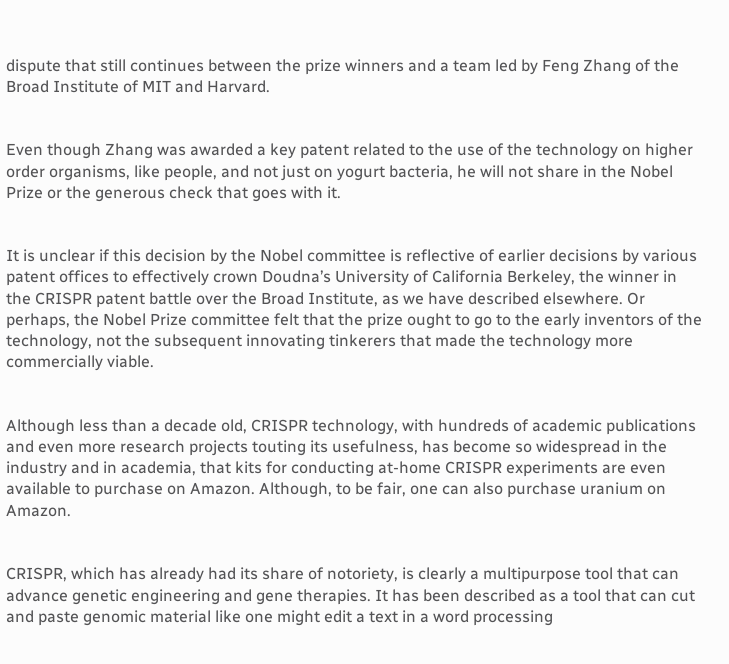dispute that still continues between the prize winners and a team led by Feng Zhang of the Broad Institute of MIT and Harvard.


Even though Zhang was awarded a key patent related to the use of the technology on higher order organisms, like people, and not just on yogurt bacteria, he will not share in the Nobel Prize or the generous check that goes with it.


It is unclear if this decision by the Nobel committee is reflective of earlier decisions by various patent offices to effectively crown Doudna’s University of California Berkeley, the winner in the CRISPR patent battle over the Broad Institute, as we have described elsewhere. Or perhaps, the Nobel Prize committee felt that the prize ought to go to the early inventors of the technology, not the subsequent innovating tinkerers that made the technology more commercially viable.


Although less than a decade old, CRISPR technology, with hundreds of academic publications and even more research projects touting its usefulness, has become so widespread in the industry and in academia, that kits for conducting at-home CRISPR experiments are even available to purchase on Amazon. Although, to be fair, one can also purchase uranium on Amazon.


CRISPR, which has already had its share of notoriety, is clearly a multipurpose tool that can advance genetic engineering and gene therapies. It has been described as a tool that can cut and paste genomic material like one might edit a text in a word processing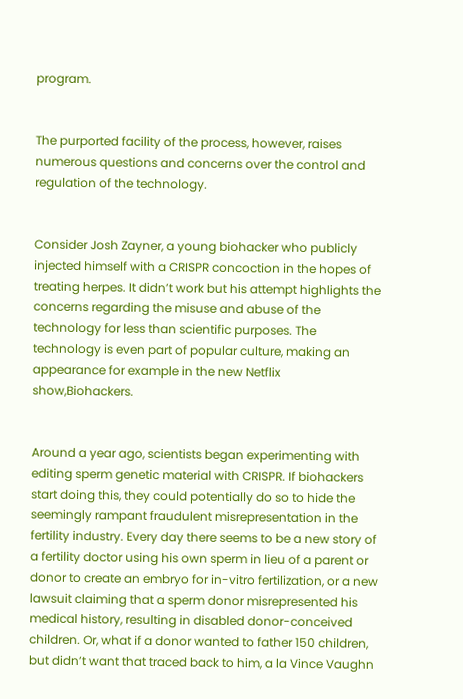program.


The purported facility of the process, however, raises numerous questions and concerns over the control and regulation of the technology.


Consider Josh Zayner, a young biohacker who publicly injected himself with a CRISPR concoction in the hopes of treating herpes. It didn’t work but his attempt highlights the concerns regarding the misuse and abuse of the technology for less than scientific purposes. The technology is even part of popular culture, making an appearance for example in the new Netflix show,Biohackers.


Around a year ago, scientists began experimenting with editing sperm genetic material with CRISPR. If biohackers start doing this, they could potentially do so to hide the seemingly rampant fraudulent misrepresentation in the fertility industry. Every day there seems to be a new story of a fertility doctor using his own sperm in lieu of a parent or donor to create an embryo for in-vitro fertilization, or a new lawsuit claiming that a sperm donor misrepresented his medical history, resulting in disabled donor-conceived children. Or, what if a donor wanted to father 150 children, but didn’t want that traced back to him, a la Vince Vaughn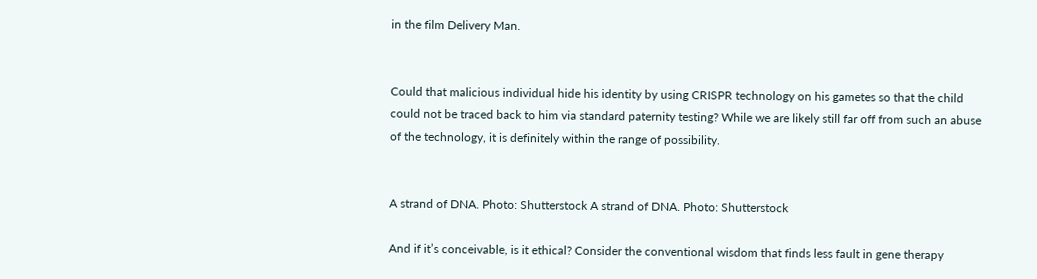in the film Delivery Man.


Could that malicious individual hide his identity by using CRISPR technology on his gametes so that the child could not be traced back to him via standard paternity testing? While we are likely still far off from such an abuse of the technology, it is definitely within the range of possibility.


A strand of DNA. Photo: Shutterstock A strand of DNA. Photo: Shutterstock

And if it’s conceivable, is it ethical? Consider the conventional wisdom that finds less fault in gene therapy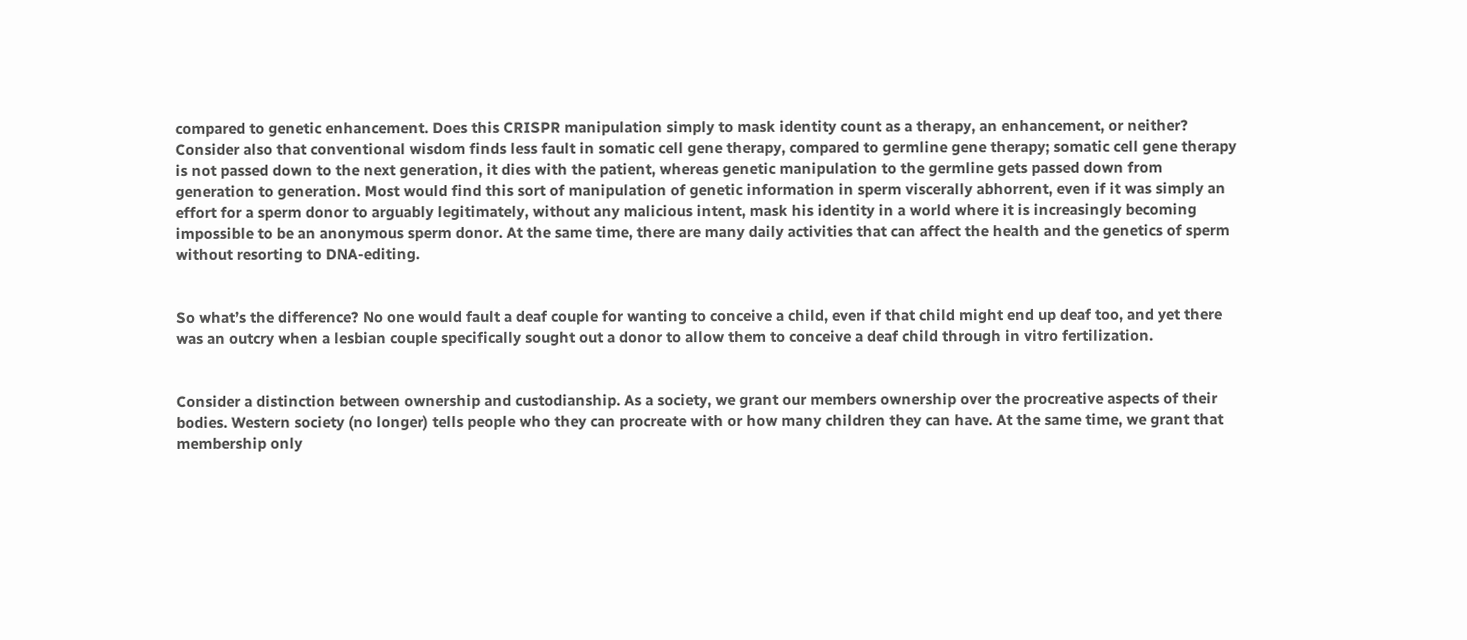compared to genetic enhancement. Does this CRISPR manipulation simply to mask identity count as a therapy, an enhancement, or neither? Consider also that conventional wisdom finds less fault in somatic cell gene therapy, compared to germline gene therapy; somatic cell gene therapy is not passed down to the next generation, it dies with the patient, whereas genetic manipulation to the germline gets passed down from generation to generation. Most would find this sort of manipulation of genetic information in sperm viscerally abhorrent, even if it was simply an effort for a sperm donor to arguably legitimately, without any malicious intent, mask his identity in a world where it is increasingly becoming impossible to be an anonymous sperm donor. At the same time, there are many daily activities that can affect the health and the genetics of sperm without resorting to DNA-editing.


So what’s the difference? No one would fault a deaf couple for wanting to conceive a child, even if that child might end up deaf too, and yet there was an outcry when a lesbian couple specifically sought out a donor to allow them to conceive a deaf child through in vitro fertilization.


Consider a distinction between ownership and custodianship. As a society, we grant our members ownership over the procreative aspects of their bodies. Western society (no longer) tells people who they can procreate with or how many children they can have. At the same time, we grant that membership only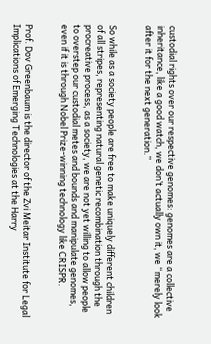custodial rights over our respective genomes: genomes are a collective inheritance, like a good watch, we don’t actually own it, we “merely look after it for the next generation.”


So while as a society people are free to make uniquely different children of all stripes, representing natural genetic recombination through the procreative process, as a society, we are not yet willing to allow people to overstep our custodial metes and bounds and manipulate genomes, even if it is through Nobel Prize-winning technology like CRISPR.


Prof. Dov Greenbaum is the director of the Zvi Meitar Institute for Legal Implications of Emerging Technologies at the Harry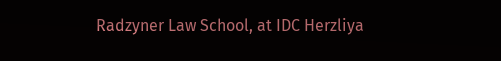Radzyner Law School, at IDC Herzliya